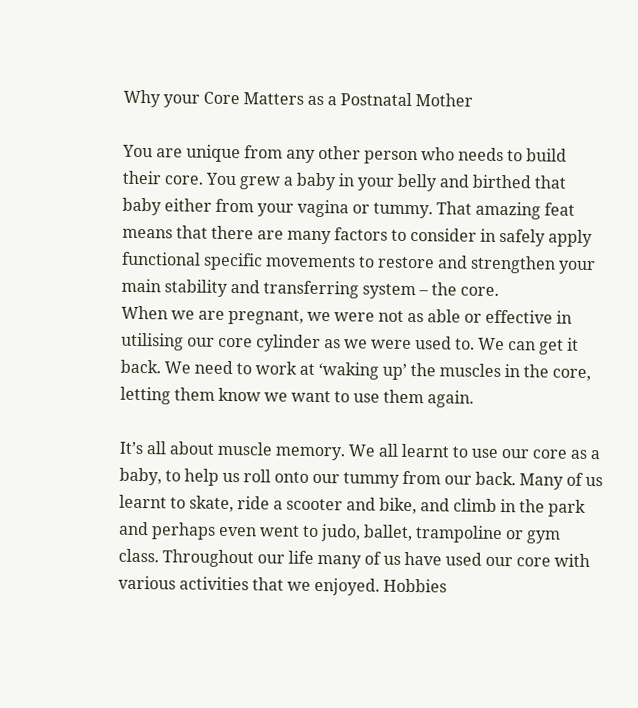Why your Core Matters as a Postnatal Mother

You are unique from any other person who needs to build their core. You grew a baby in your belly and birthed that baby either from your vagina or tummy. That amazing feat means that there are many factors to consider in safely apply functional specific movements to restore and strengthen your main stability and transferring system – the core.
When we are pregnant, we were not as able or effective in utilising our core cylinder as we were used to. We can get it back. We need to work at ‘waking up’ the muscles in the core, letting them know we want to use them again.

It’s all about muscle memory. We all learnt to use our core as a baby, to help us roll onto our tummy from our back. Many of us learnt to skate, ride a scooter and bike, and climb in the park and perhaps even went to judo, ballet, trampoline or gym class. Throughout our life many of us have used our core with various activities that we enjoyed. Hobbies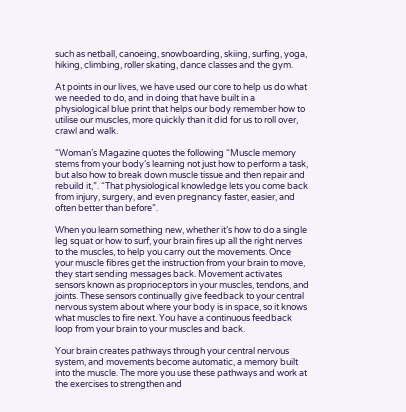such as netball, canoeing, snowboarding, skiing, surfing, yoga, hiking, climbing, roller skating, dance classes and the gym.

At points in our lives, we have used our core to help us do what we needed to do, and in doing that have built in a physiological blue print that helps our body remember how to utilise our muscles, more quickly than it did for us to roll over, crawl and walk.

“Woman’s Magazine quotes the following “Muscle memory stems from your body’s learning not just how to perform a task, but also how to break down muscle tissue and then repair and rebuild it,”. “That physiological knowledge lets you come back from injury, surgery, and even pregnancy faster, easier, and often better than before”.

When you learn something new, whether it’s how to do a single leg squat or how to surf, your brain fires up all the right nerves to the muscles, to help you carry out the movements. Once your muscle fibres get the instruction from your brain to move, they start sending messages back. Movement activates sensors known as proprioceptors in your muscles, tendons, and joints. These sensors continually give feedback to your central nervous system about where your body is in space, so it knows what muscles to fire next. You have a continuous feedback loop from your brain to your muscles and back.

Your brain creates pathways through your central nervous system, and movements become automatic, a memory built into the muscle. The more you use these pathways and work at the exercises to strengthen and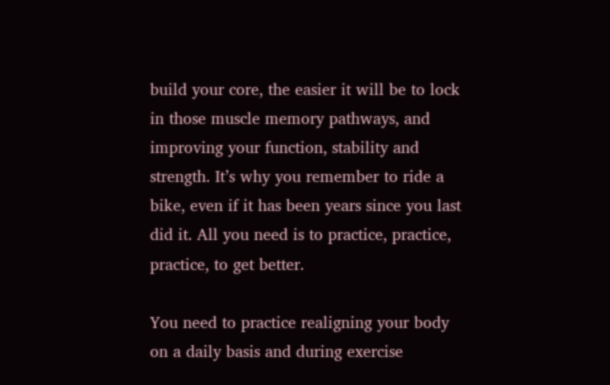build your core, the easier it will be to lock in those muscle memory pathways, and improving your function, stability and strength. It’s why you remember to ride a bike, even if it has been years since you last did it. All you need is to practice, practice, practice, to get better.

You need to practice realigning your body on a daily basis and during exercise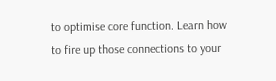to optimise core function. Learn how to fire up those connections to your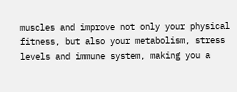muscles and improve not only your physical fitness, but also your metabolism, stress levels and immune system, making you a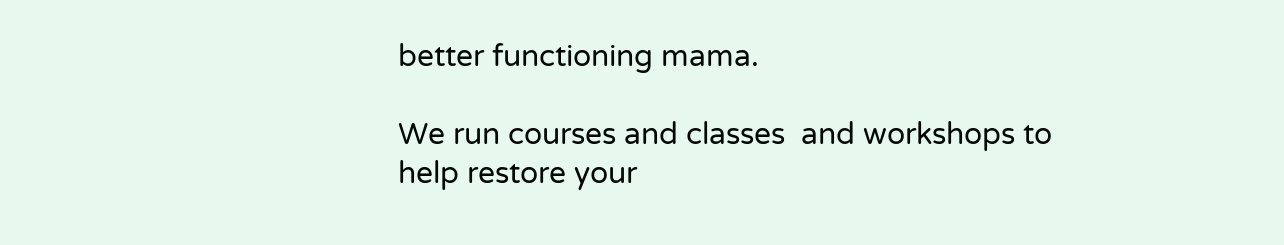better functioning mama.

We run courses and classes  and workshops to help restore your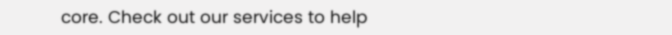core. Check out our services to help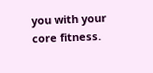you with your core fitness.